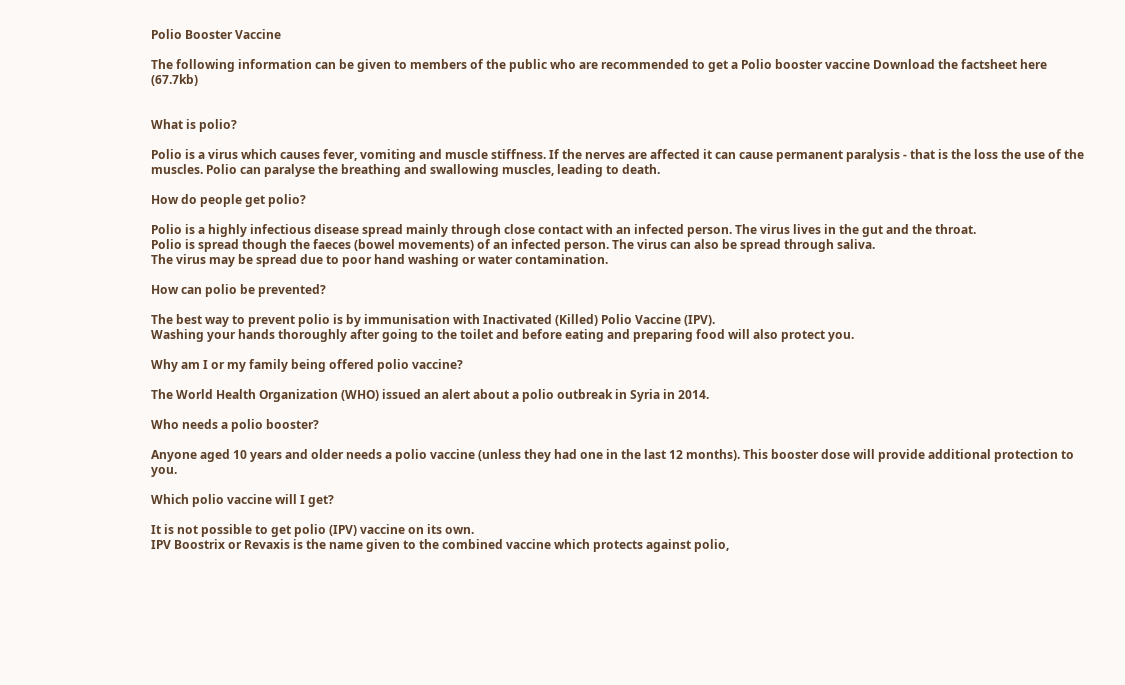Polio Booster Vaccine

The following information can be given to members of the public who are recommended to get a Polio booster vaccine Download the factsheet here (67.7kb)


What is polio?

Polio is a virus which causes fever, vomiting and muscle stiffness. If the nerves are affected it can cause permanent paralysis - that is the loss the use of the muscles. Polio can paralyse the breathing and swallowing muscles, leading to death.

How do people get polio?

Polio is a highly infectious disease spread mainly through close contact with an infected person. The virus lives in the gut and the throat.
Polio is spread though the faeces (bowel movements) of an infected person. The virus can also be spread through saliva.
The virus may be spread due to poor hand washing or water contamination.

How can polio be prevented?

The best way to prevent polio is by immunisation with Inactivated (Killed) Polio Vaccine (IPV).
Washing your hands thoroughly after going to the toilet and before eating and preparing food will also protect you.

Why am I or my family being offered polio vaccine?

The World Health Organization (WHO) issued an alert about a polio outbreak in Syria in 2014.

Who needs a polio booster?

Anyone aged 10 years and older needs a polio vaccine (unless they had one in the last 12 months). This booster dose will provide additional protection to you.

Which polio vaccine will I get?

It is not possible to get polio (IPV) vaccine on its own.
IPV Boostrix or Revaxis is the name given to the combined vaccine which protects against polio,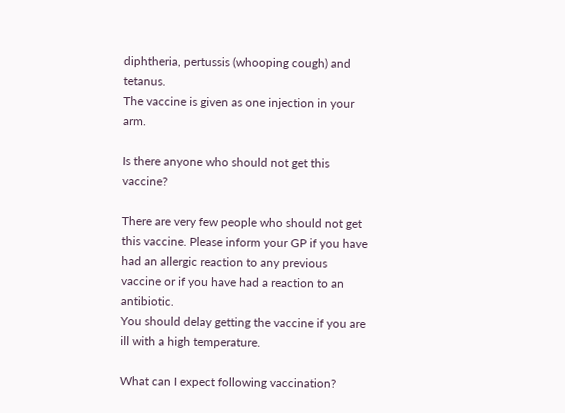diphtheria, pertussis (whooping cough) and tetanus.
The vaccine is given as one injection in your arm.

Is there anyone who should not get this vaccine?

There are very few people who should not get this vaccine. Please inform your GP if you have had an allergic reaction to any previous vaccine or if you have had a reaction to an antibiotic.
You should delay getting the vaccine if you are ill with a high temperature.

What can I expect following vaccination?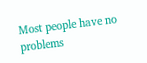Most people have no problems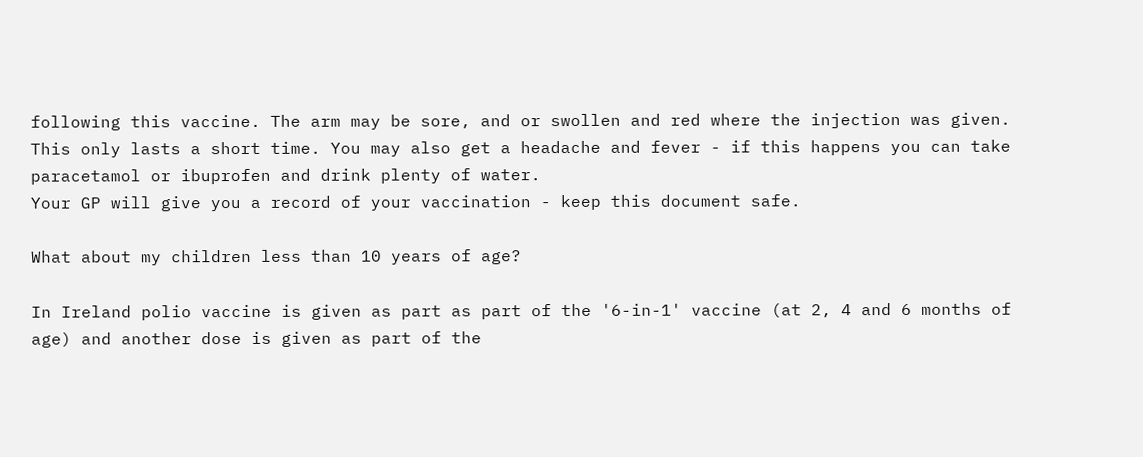following this vaccine. The arm may be sore, and or swollen and red where the injection was given. This only lasts a short time. You may also get a headache and fever - if this happens you can take paracetamol or ibuprofen and drink plenty of water.
Your GP will give you a record of your vaccination - keep this document safe.

What about my children less than 10 years of age?

In Ireland polio vaccine is given as part as part of the '6-in-1' vaccine (at 2, 4 and 6 months of age) and another dose is given as part of the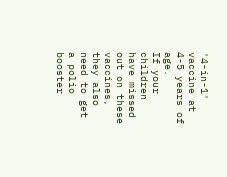'4-in-1' vaccine at 4-5 years of age.
If your children have missed out on these vaccines, they also need to get a polio booster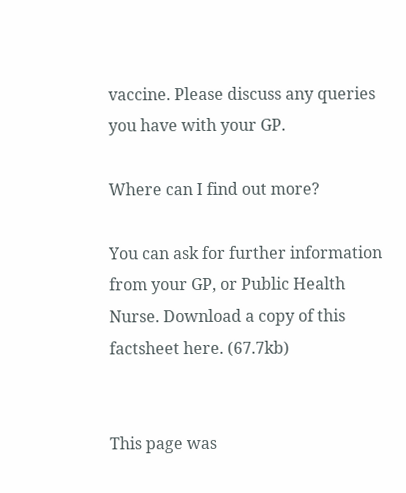vaccine. Please discuss any queries you have with your GP.

Where can I find out more?

You can ask for further information from your GP, or Public Health Nurse. Download a copy of this factsheet here. (67.7kb)


This page was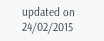updated on 24/02/2015